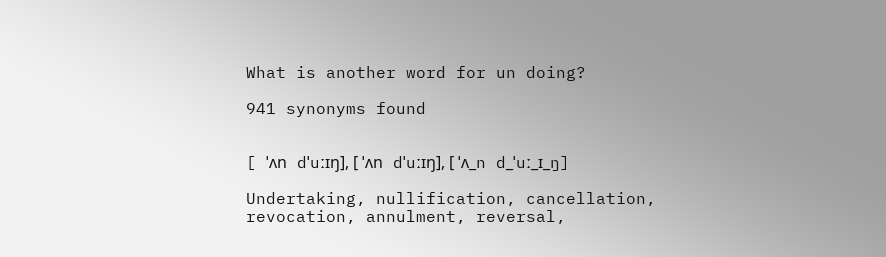What is another word for un doing?

941 synonyms found


[ ˈʌn dˈuːɪŋ], [ ˈʌn dˈuːɪŋ], [ ˈʌ_n d_ˈuː_ɪ_ŋ]

Undertaking, nullification, cancellation, revocation, annulment, reversal,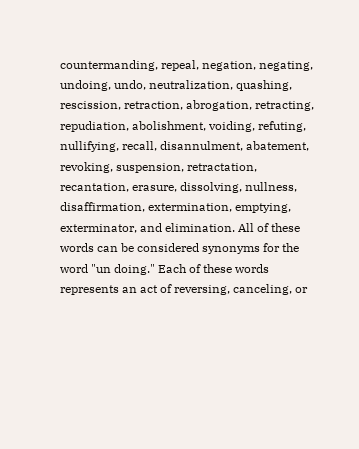countermanding, repeal, negation, negating, undoing, undo, neutralization, quashing, rescission, retraction, abrogation, retracting, repudiation, abolishment, voiding, refuting, nullifying, recall, disannulment, abatement, revoking, suspension, retractation, recantation, erasure, dissolving, nullness, disaffirmation, extermination, emptying, exterminator, and elimination. All of these words can be considered synonyms for the word "un doing." Each of these words represents an act of reversing, canceling, or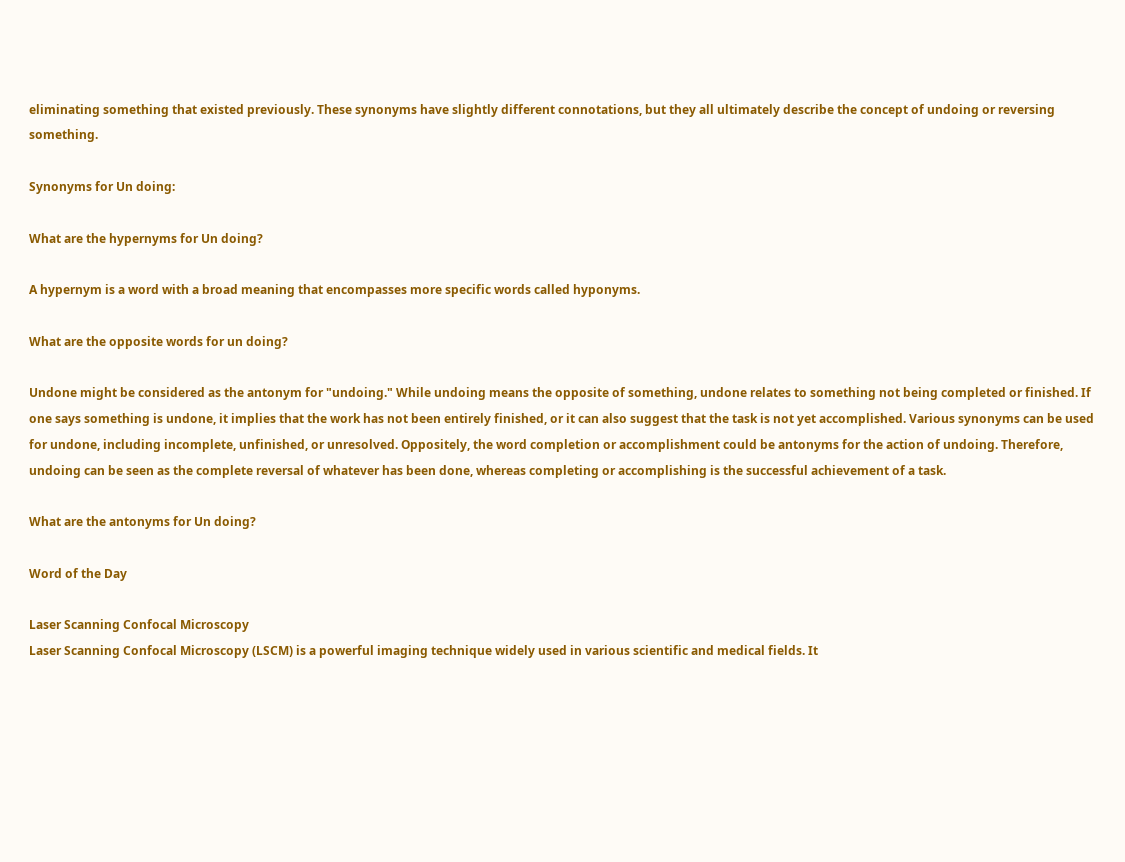eliminating something that existed previously. These synonyms have slightly different connotations, but they all ultimately describe the concept of undoing or reversing something.

Synonyms for Un doing:

What are the hypernyms for Un doing?

A hypernym is a word with a broad meaning that encompasses more specific words called hyponyms.

What are the opposite words for un doing?

Undone might be considered as the antonym for "undoing." While undoing means the opposite of something, undone relates to something not being completed or finished. If one says something is undone, it implies that the work has not been entirely finished, or it can also suggest that the task is not yet accomplished. Various synonyms can be used for undone, including incomplete, unfinished, or unresolved. Oppositely, the word completion or accomplishment could be antonyms for the action of undoing. Therefore, undoing can be seen as the complete reversal of whatever has been done, whereas completing or accomplishing is the successful achievement of a task.

What are the antonyms for Un doing?

Word of the Day

Laser Scanning Confocal Microscopy
Laser Scanning Confocal Microscopy (LSCM) is a powerful imaging technique widely used in various scientific and medical fields. It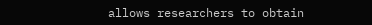allows researchers to obtain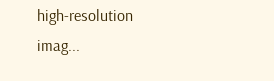high-resolution imag...